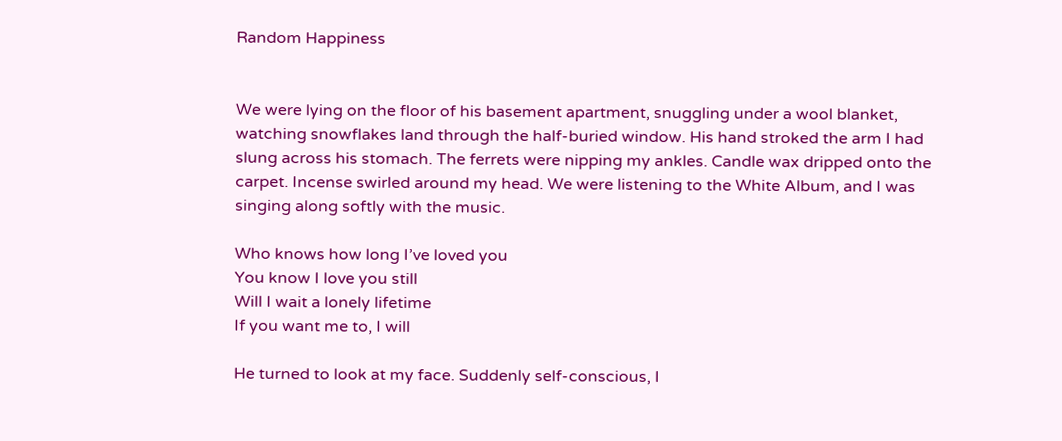Random Happiness


We were lying on the floor of his basement apartment, snuggling under a wool blanket, watching snowflakes land through the half-buried window. His hand stroked the arm I had slung across his stomach. The ferrets were nipping my ankles. Candle wax dripped onto the carpet. Incense swirled around my head. We were listening to the White Album, and I was singing along softly with the music.

Who knows how long I’ve loved you
You know I love you still
Will I wait a lonely lifetime
If you want me to, I will

He turned to look at my face. Suddenly self-conscious, I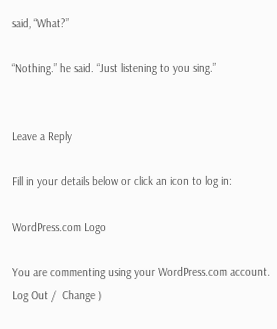said, “What?”

“Nothing.” he said. “Just listening to you sing.”


Leave a Reply

Fill in your details below or click an icon to log in:

WordPress.com Logo

You are commenting using your WordPress.com account. Log Out /  Change )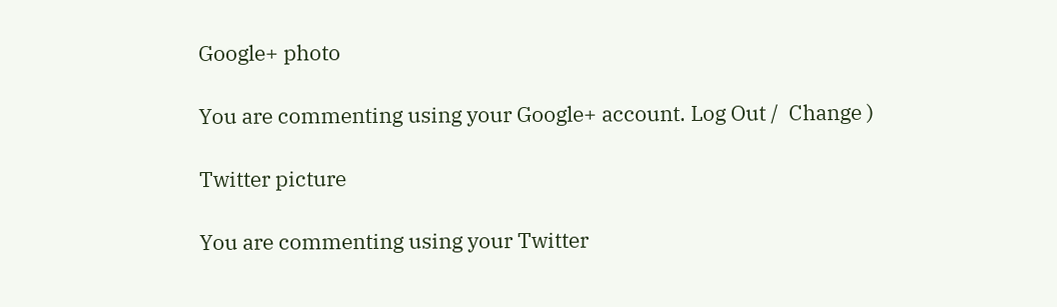Google+ photo

You are commenting using your Google+ account. Log Out /  Change )

Twitter picture

You are commenting using your Twitter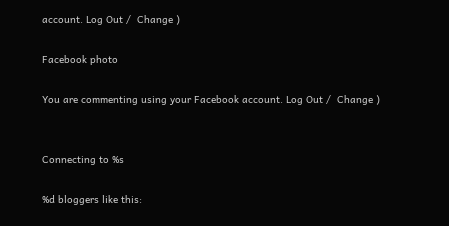account. Log Out /  Change )

Facebook photo

You are commenting using your Facebook account. Log Out /  Change )


Connecting to %s

%d bloggers like this: